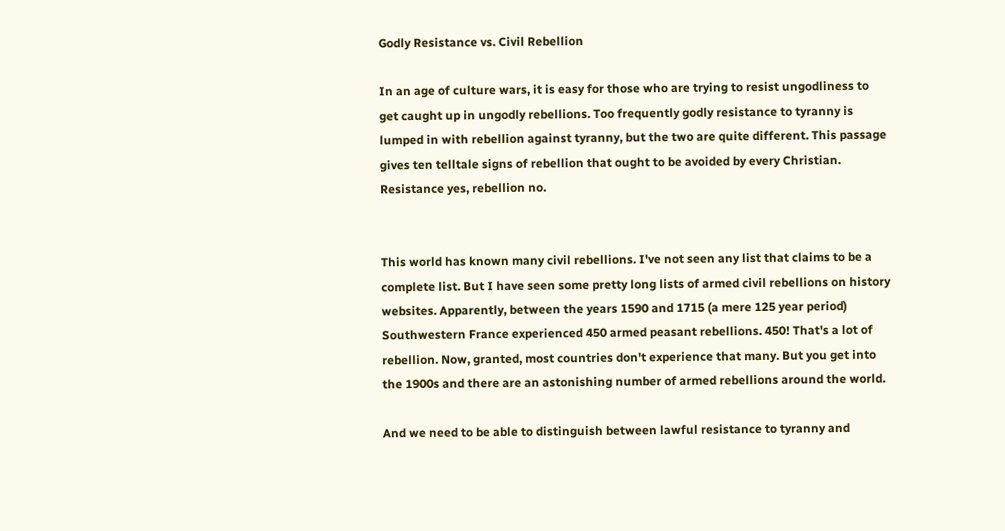Godly Resistance vs. Civil Rebellion

In an age of culture wars, it is easy for those who are trying to resist ungodliness to get caught up in ungodly rebellions. Too frequently godly resistance to tyranny is lumped in with rebellion against tyranny, but the two are quite different. This passage gives ten telltale signs of rebellion that ought to be avoided by every Christian. Resistance yes, rebellion no.


This world has known many civil rebellions. I've not seen any list that claims to be a complete list. But I have seen some pretty long lists of armed civil rebellions on history websites. Apparently, between the years 1590 and 1715 (a mere 125 year period) Southwestern France experienced 450 armed peasant rebellions. 450! That's a lot of rebellion. Now, granted, most countries don't experience that many. But you get into the 1900s and there are an astonishing number of armed rebellions around the world.

And we need to be able to distinguish between lawful resistance to tyranny and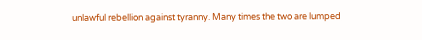unlawful rebellion against tyranny. Many times the two are lumped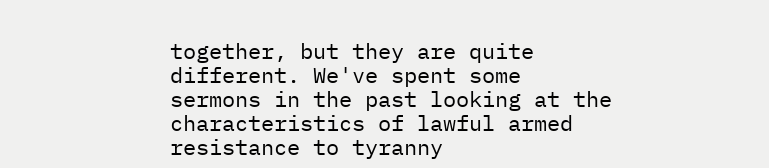together, but they are quite different. We've spent some sermons in the past looking at the characteristics of lawful armed resistance to tyranny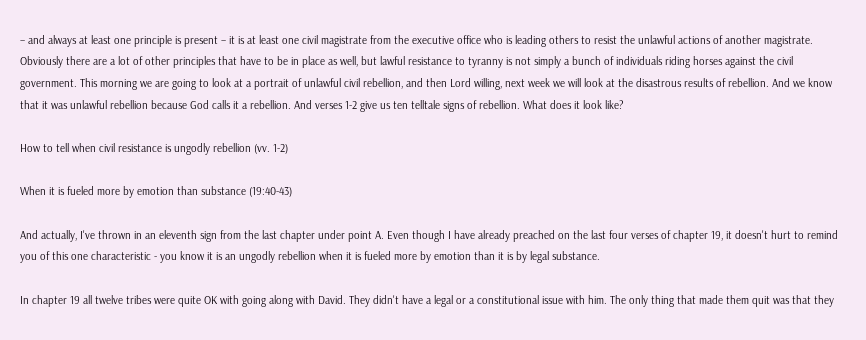– and always at least one principle is present – it is at least one civil magistrate from the executive office who is leading others to resist the unlawful actions of another magistrate. Obviously there are a lot of other principles that have to be in place as well, but lawful resistance to tyranny is not simply a bunch of individuals riding horses against the civil government. This morning we are going to look at a portrait of unlawful civil rebellion, and then Lord willing, next week we will look at the disastrous results of rebellion. And we know that it was unlawful rebellion because God calls it a rebellion. And verses 1-2 give us ten telltale signs of rebellion. What does it look like?

How to tell when civil resistance is ungodly rebellion (vv. 1-2)

When it is fueled more by emotion than substance (19:40-43)

And actually, I've thrown in an eleventh sign from the last chapter under point A. Even though I have already preached on the last four verses of chapter 19, it doesn't hurt to remind you of this one characteristic - you know it is an ungodly rebellion when it is fueled more by emotion than it is by legal substance.

In chapter 19 all twelve tribes were quite OK with going along with David. They didn't have a legal or a constitutional issue with him. The only thing that made them quit was that they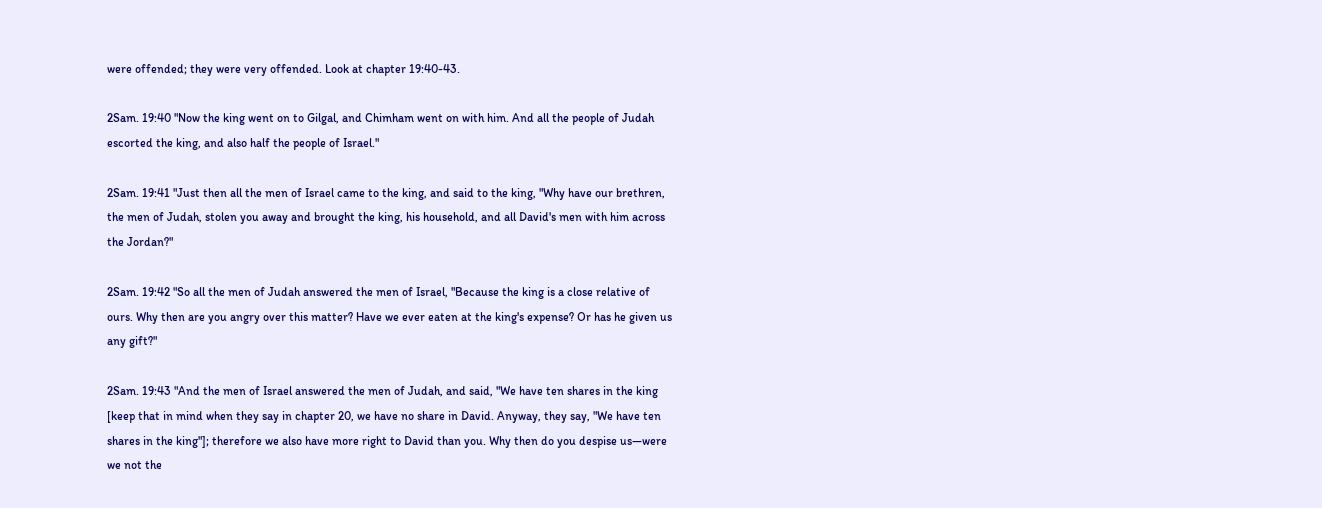were offended; they were very offended. Look at chapter 19:40-43.

2Sam. 19:40 "Now the king went on to Gilgal, and Chimham went on with him. And all the people of Judah escorted the king, and also half the people of Israel."

2Sam. 19:41 "Just then all the men of Israel came to the king, and said to the king, "Why have our brethren, the men of Judah, stolen you away and brought the king, his household, and all David's men with him across the Jordan?"

2Sam. 19:42 "So all the men of Judah answered the men of Israel, "Because the king is a close relative of ours. Why then are you angry over this matter? Have we ever eaten at the king's expense? Or has he given us any gift?"

2Sam. 19:43 "And the men of Israel answered the men of Judah, and said, "We have ten shares in the king [keep that in mind when they say in chapter 20, we have no share in David. Anyway, they say, "We have ten shares in the king"]; therefore we also have more right to David than you. Why then do you despise us—were we not the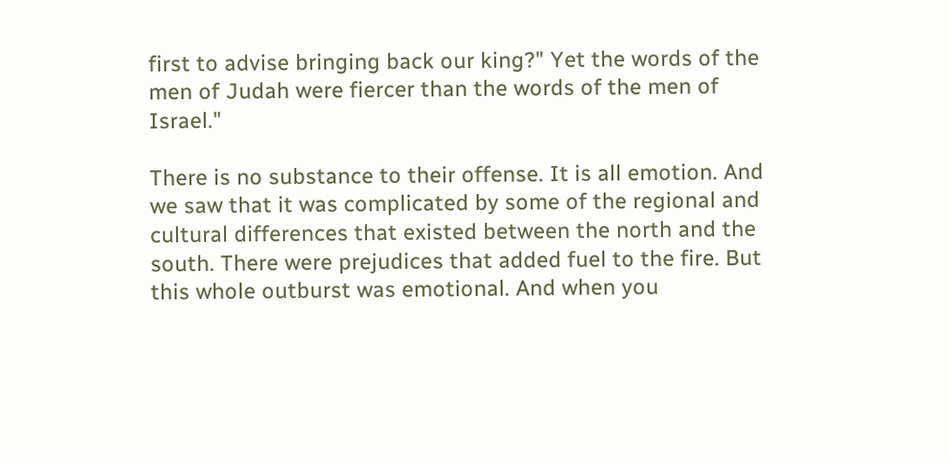first to advise bringing back our king?" Yet the words of the men of Judah were fiercer than the words of the men of Israel."

There is no substance to their offense. It is all emotion. And we saw that it was complicated by some of the regional and cultural differences that existed between the north and the south. There were prejudices that added fuel to the fire. But this whole outburst was emotional. And when you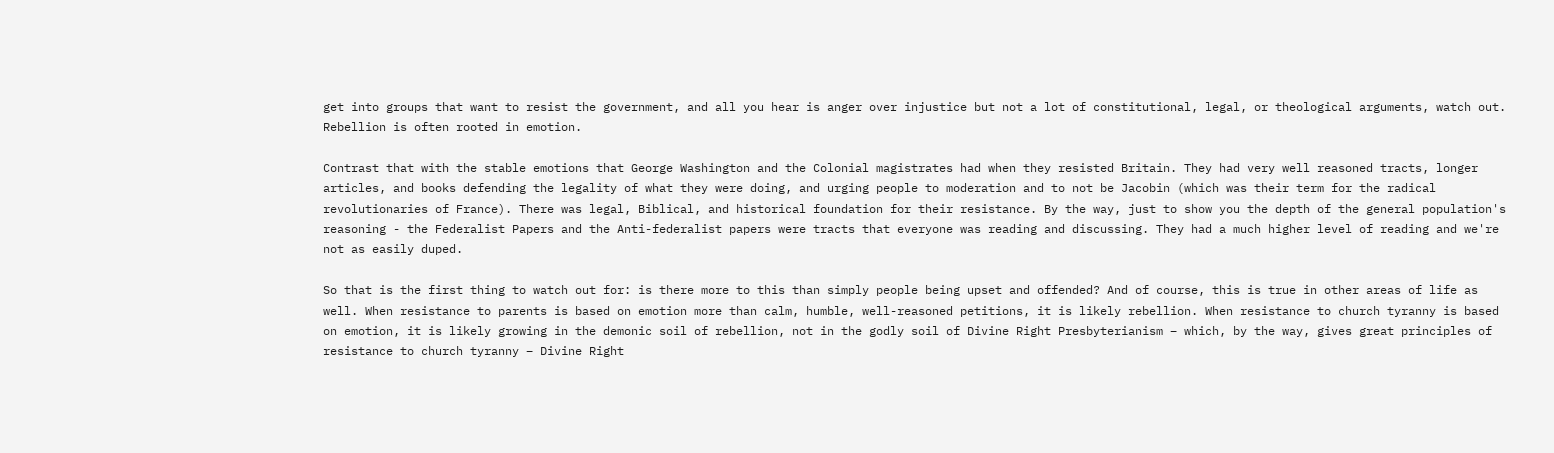get into groups that want to resist the government, and all you hear is anger over injustice but not a lot of constitutional, legal, or theological arguments, watch out. Rebellion is often rooted in emotion.

Contrast that with the stable emotions that George Washington and the Colonial magistrates had when they resisted Britain. They had very well reasoned tracts, longer articles, and books defending the legality of what they were doing, and urging people to moderation and to not be Jacobin (which was their term for the radical revolutionaries of France). There was legal, Biblical, and historical foundation for their resistance. By the way, just to show you the depth of the general population's reasoning - the Federalist Papers and the Anti-federalist papers were tracts that everyone was reading and discussing. They had a much higher level of reading and we're not as easily duped.

So that is the first thing to watch out for: is there more to this than simply people being upset and offended? And of course, this is true in other areas of life as well. When resistance to parents is based on emotion more than calm, humble, well-reasoned petitions, it is likely rebellion. When resistance to church tyranny is based on emotion, it is likely growing in the demonic soil of rebellion, not in the godly soil of Divine Right Presbyterianism – which, by the way, gives great principles of resistance to church tyranny – Divine Right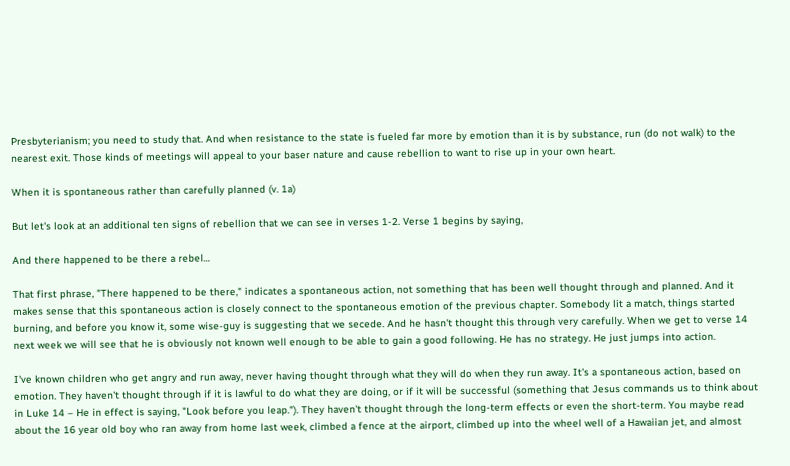Presbyterianism; you need to study that. And when resistance to the state is fueled far more by emotion than it is by substance, run (do not walk) to the nearest exit. Those kinds of meetings will appeal to your baser nature and cause rebellion to want to rise up in your own heart.

When it is spontaneous rather than carefully planned (v. 1a)

But let's look at an additional ten signs of rebellion that we can see in verses 1-2. Verse 1 begins by saying,

And there happened to be there a rebel…

That first phrase, "There happened to be there," indicates a spontaneous action, not something that has been well thought through and planned. And it makes sense that this spontaneous action is closely connect to the spontaneous emotion of the previous chapter. Somebody lit a match, things started burning, and before you know it, some wise-guy is suggesting that we secede. And he hasn't thought this through very carefully. When we get to verse 14 next week we will see that he is obviously not known well enough to be able to gain a good following. He has no strategy. He just jumps into action.

I've known children who get angry and run away, never having thought through what they will do when they run away. It's a spontaneous action, based on emotion. They haven't thought through if it is lawful to do what they are doing, or if it will be successful (something that Jesus commands us to think about in Luke 14 – He in effect is saying, "Look before you leap."). They haven't thought through the long-term effects or even the short-term. You maybe read about the 16 year old boy who ran away from home last week, climbed a fence at the airport, climbed up into the wheel well of a Hawaiian jet, and almost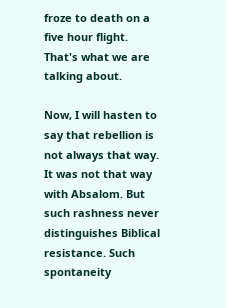froze to death on a five hour flight. That's what we are talking about.

Now, I will hasten to say that rebellion is not always that way. It was not that way with Absalom. But such rashness never distinguishes Biblical resistance. Such spontaneity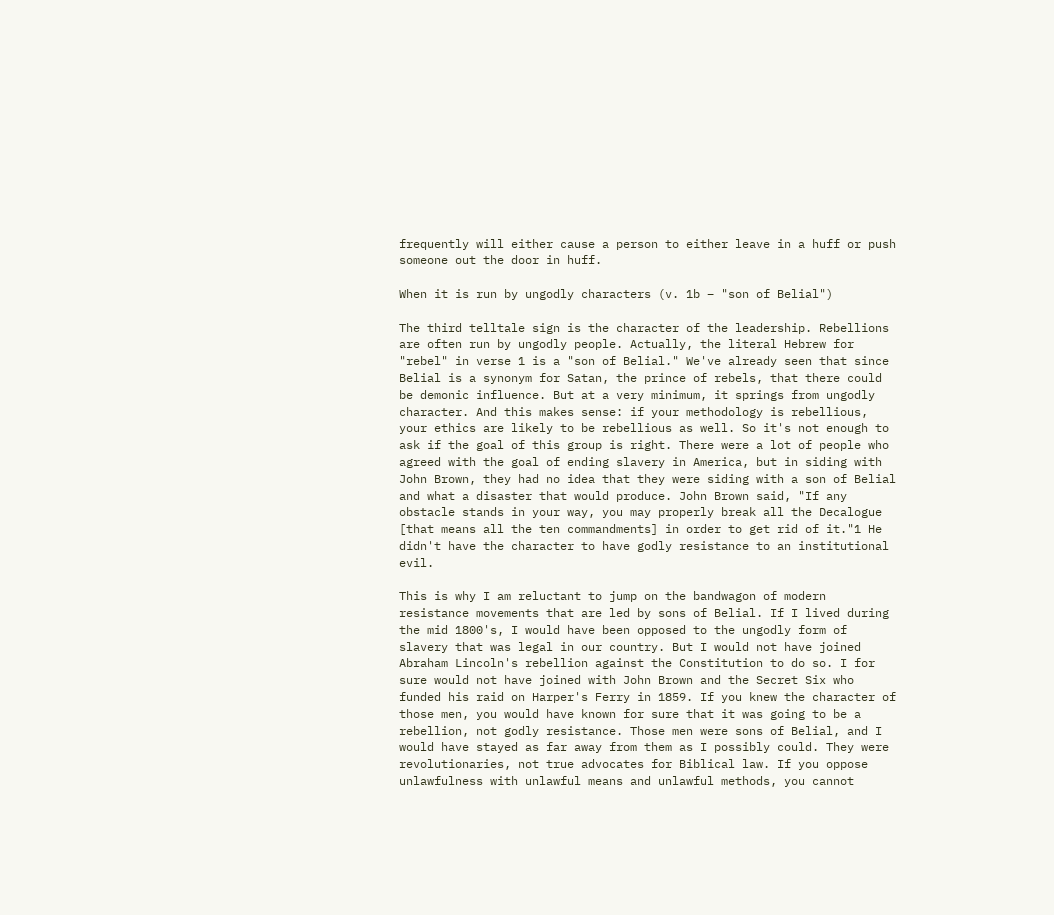frequently will either cause a person to either leave in a huff or push someone out the door in huff.

When it is run by ungodly characters (v. 1b – "son of Belial")

The third telltale sign is the character of the leadership. Rebellions are often run by ungodly people. Actually, the literal Hebrew for "rebel" in verse 1 is a "son of Belial." We've already seen that since Belial is a synonym for Satan, the prince of rebels, that there could be demonic influence. But at a very minimum, it springs from ungodly character. And this makes sense: if your methodology is rebellious, your ethics are likely to be rebellious as well. So it's not enough to ask if the goal of this group is right. There were a lot of people who agreed with the goal of ending slavery in America, but in siding with John Brown, they had no idea that they were siding with a son of Belial and what a disaster that would produce. John Brown said, "If any obstacle stands in your way, you may properly break all the Decalogue [that means all the ten commandments] in order to get rid of it."1 He didn't have the character to have godly resistance to an institutional evil.

This is why I am reluctant to jump on the bandwagon of modern resistance movements that are led by sons of Belial. If I lived during the mid 1800's, I would have been opposed to the ungodly form of slavery that was legal in our country. But I would not have joined Abraham Lincoln's rebellion against the Constitution to do so. I for sure would not have joined with John Brown and the Secret Six who funded his raid on Harper's Ferry in 1859. If you knew the character of those men, you would have known for sure that it was going to be a rebellion, not godly resistance. Those men were sons of Belial, and I would have stayed as far away from them as I possibly could. They were revolutionaries, not true advocates for Biblical law. If you oppose unlawfulness with unlawful means and unlawful methods, you cannot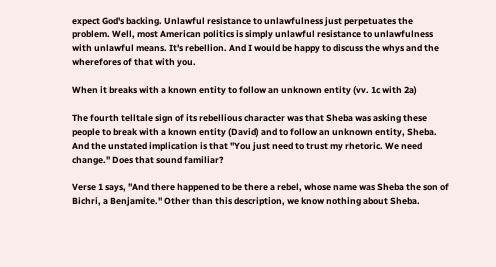expect God's backing. Unlawful resistance to unlawfulness just perpetuates the problem. Well, most American politics is simply unlawful resistance to unlawfulness with unlawful means. It's rebellion. And I would be happy to discuss the whys and the wherefores of that with you.

When it breaks with a known entity to follow an unknown entity (vv. 1c with 2a)

The fourth telltale sign of its rebellious character was that Sheba was asking these people to break with a known entity (David) and to follow an unknown entity, Sheba. And the unstated implication is that "You just need to trust my rhetoric. We need change." Does that sound familiar?

Verse 1 says, "And there happened to be there a rebel, whose name was Sheba the son of Bichri, a Benjamite." Other than this description, we know nothing about Sheba.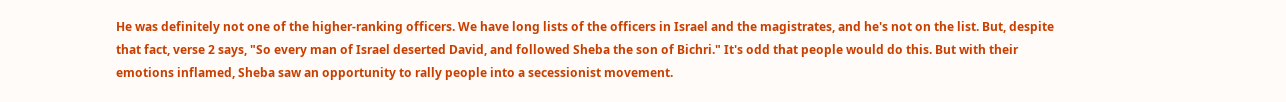He was definitely not one of the higher-ranking officers. We have long lists of the officers in Israel and the magistrates, and he's not on the list. But, despite that fact, verse 2 says, "So every man of Israel deserted David, and followed Sheba the son of Bichri." It's odd that people would do this. But with their emotions inflamed, Sheba saw an opportunity to rally people into a secessionist movement.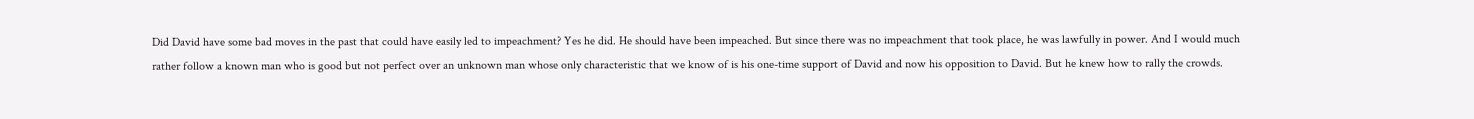Did David have some bad moves in the past that could have easily led to impeachment? Yes he did. He should have been impeached. But since there was no impeachment that took place, he was lawfully in power. And I would much rather follow a known man who is good but not perfect over an unknown man whose only characteristic that we know of is his one-time support of David and now his opposition to David. But he knew how to rally the crowds.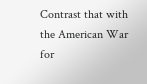Contrast that with the American War for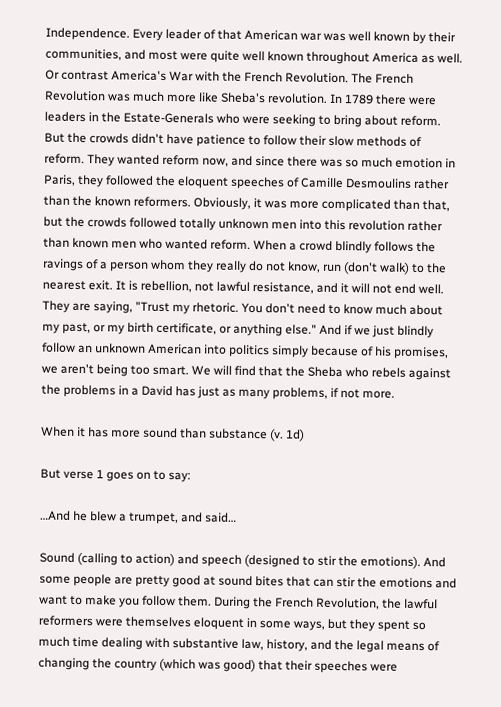Independence. Every leader of that American war was well known by their communities, and most were quite well known throughout America as well. Or contrast America's War with the French Revolution. The French Revolution was much more like Sheba's revolution. In 1789 there were leaders in the Estate-Generals who were seeking to bring about reform. But the crowds didn't have patience to follow their slow methods of reform. They wanted reform now, and since there was so much emotion in Paris, they followed the eloquent speeches of Camille Desmoulins rather than the known reformers. Obviously, it was more complicated than that, but the crowds followed totally unknown men into this revolution rather than known men who wanted reform. When a crowd blindly follows the ravings of a person whom they really do not know, run (don't walk) to the nearest exit. It is rebellion, not lawful resistance, and it will not end well. They are saying, "Trust my rhetoric. You don't need to know much about my past, or my birth certificate, or anything else." And if we just blindly follow an unknown American into politics simply because of his promises, we aren't being too smart. We will find that the Sheba who rebels against the problems in a David has just as many problems, if not more.

When it has more sound than substance (v. 1d)

But verse 1 goes on to say:

…And he blew a trumpet, and said…

Sound (calling to action) and speech (designed to stir the emotions). And some people are pretty good at sound bites that can stir the emotions and want to make you follow them. During the French Revolution, the lawful reformers were themselves eloquent in some ways, but they spent so much time dealing with substantive law, history, and the legal means of changing the country (which was good) that their speeches were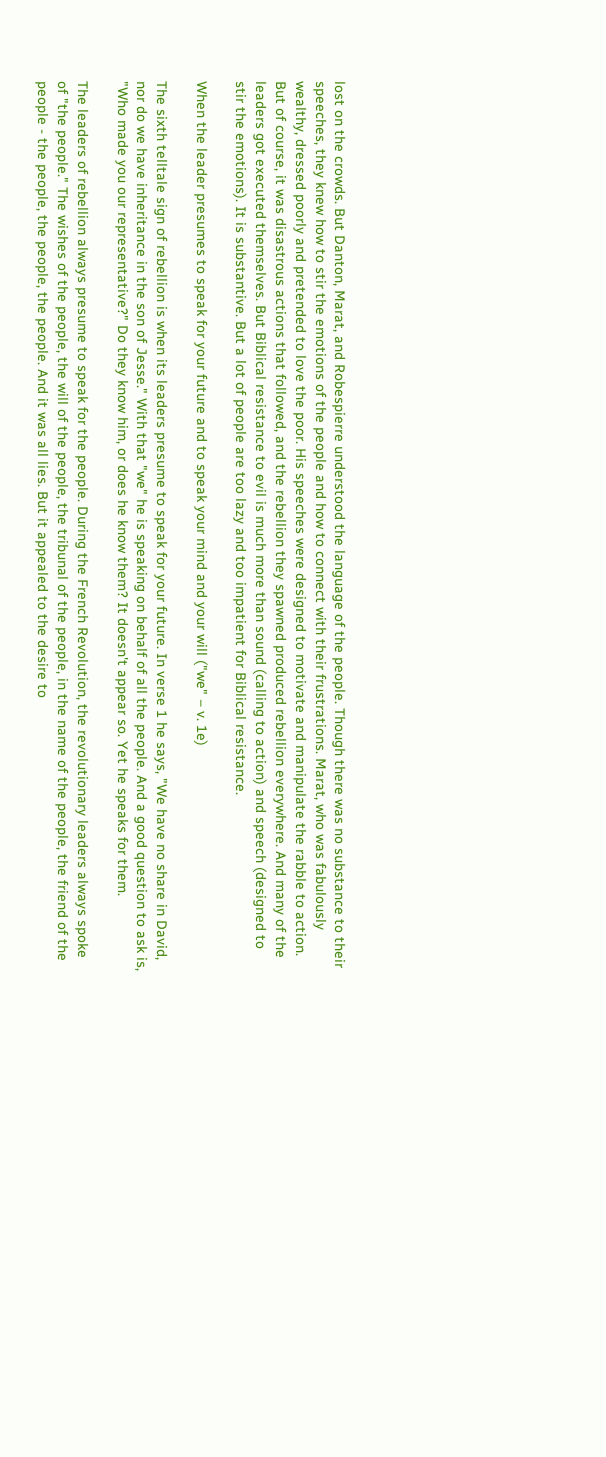lost on the crowds. But Danton, Marat, and Robespierre understood the language of the people. Though there was no substance to their speeches, they knew how to stir the emotions of the people and how to connect with their frustrations. Marat, who was fabulously wealthy, dressed poorly and pretended to love the poor. His speeches were designed to motivate and manipulate the rabble to action. But of course, it was disastrous actions that followed, and the rebellion they spawned produced rebellion everywhere. And many of the leaders got executed themselves. But Biblical resistance to evil is much more than sound (calling to action) and speech (designed to stir the emotions). It is substantive. But a lot of people are too lazy and too impatient for Biblical resistance.

When the leader presumes to speak for your future and to speak your mind and your will ("we" – v. 1e)

The sixth telltale sign of rebellion is when its leaders presume to speak for your future. In verse 1 he says, "We have no share in David, nor do we have inheritance in the son of Jesse." With that "we" he is speaking on behalf of all the people. And a good question to ask is, "Who made you our representative?" Do they know him, or does he know them? It doesn't appear so. Yet he speaks for them.

The leaders of rebellion always presume to speak for the people. During the French Revolution, the revolutionary leaders always spoke of "the people." The wishes of the people, the will of the people, the tribunal of the people, in the name of the people, the friend of the people - the people, the people, the people. And it was all lies. But it appealed to the desire to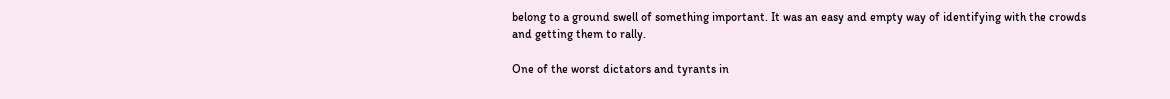belong to a ground swell of something important. It was an easy and empty way of identifying with the crowds and getting them to rally.

One of the worst dictators and tyrants in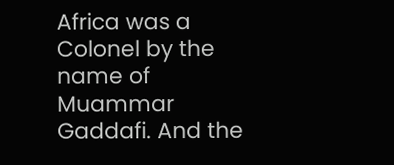Africa was a Colonel by the name of Muammar Gaddafi. And the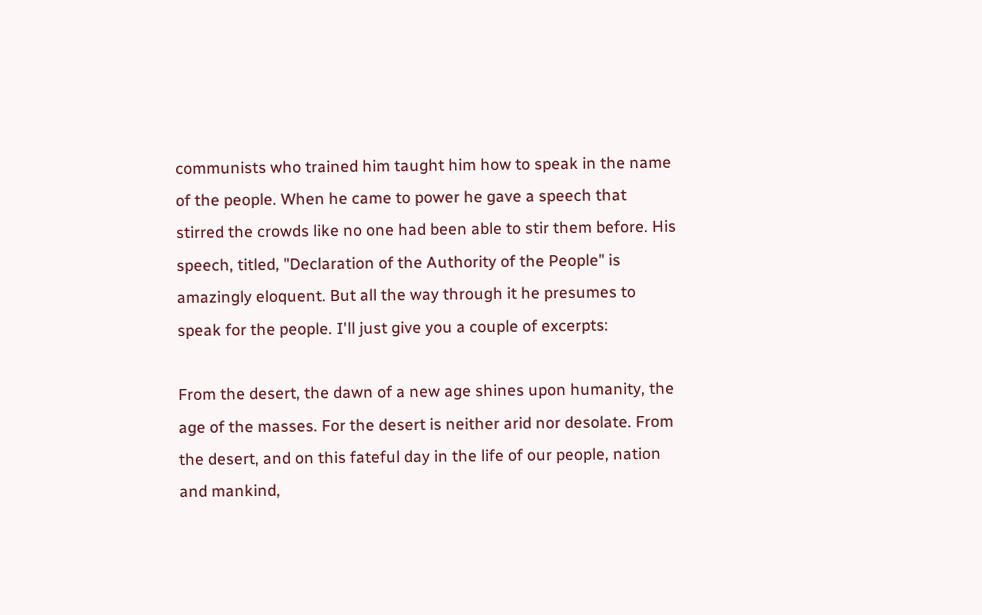communists who trained him taught him how to speak in the name of the people. When he came to power he gave a speech that stirred the crowds like no one had been able to stir them before. His speech, titled, "Declaration of the Authority of the People" is amazingly eloquent. But all the way through it he presumes to speak for the people. I'll just give you a couple of excerpts:

From the desert, the dawn of a new age shines upon humanity, the age of the masses. For the desert is neither arid nor desolate. From the desert, and on this fateful day in the life of our people, nation and mankind,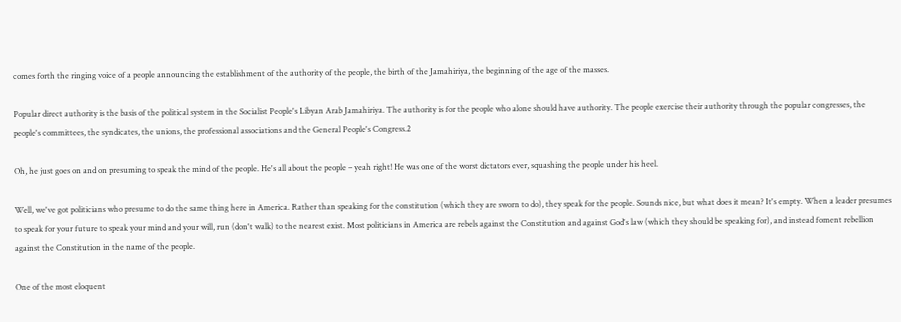comes forth the ringing voice of a people announcing the establishment of the authority of the people, the birth of the Jamahiriya, the beginning of the age of the masses.

Popular direct authority is the basis of the political system in the Socialist People's Libyan Arab Jamahiriya. The authority is for the people who alone should have authority. The people exercise their authority through the popular congresses, the people's committees, the syndicates, the unions, the professional associations and the General People's Congress.2

Oh, he just goes on and on presuming to speak the mind of the people. He's all about the people – yeah right! He was one of the worst dictators ever, squashing the people under his heel.

Well, we've got politicians who presume to do the same thing here in America. Rather than speaking for the constitution (which they are sworn to do), they speak for the people. Sounds nice, but what does it mean? It's empty. When a leader presumes to speak for your future to speak your mind and your will, run (don't walk) to the nearest exist. Most politicians in America are rebels against the Constitution and against God's law (which they should be speaking for), and instead foment rebellion against the Constitution in the name of the people.

One of the most eloquent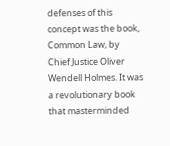defenses of this concept was the book, Common Law, by Chief Justice Oliver Wendell Holmes. It was a revolutionary book that masterminded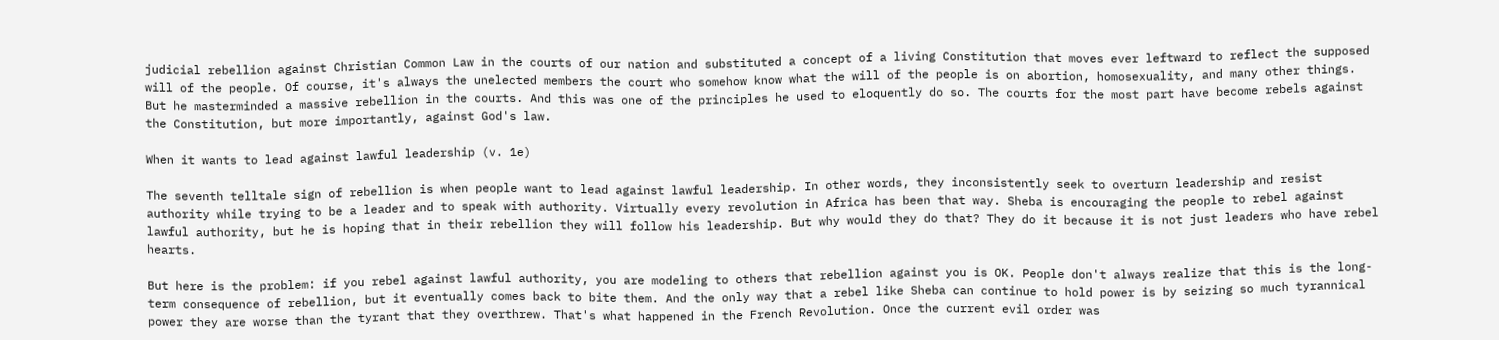judicial rebellion against Christian Common Law in the courts of our nation and substituted a concept of a living Constitution that moves ever leftward to reflect the supposed will of the people. Of course, it's always the unelected members the court who somehow know what the will of the people is on abortion, homosexuality, and many other things. But he masterminded a massive rebellion in the courts. And this was one of the principles he used to eloquently do so. The courts for the most part have become rebels against the Constitution, but more importantly, against God's law.

When it wants to lead against lawful leadership (v. 1e)

The seventh telltale sign of rebellion is when people want to lead against lawful leadership. In other words, they inconsistently seek to overturn leadership and resist authority while trying to be a leader and to speak with authority. Virtually every revolution in Africa has been that way. Sheba is encouraging the people to rebel against lawful authority, but he is hoping that in their rebellion they will follow his leadership. But why would they do that? They do it because it is not just leaders who have rebel hearts.

But here is the problem: if you rebel against lawful authority, you are modeling to others that rebellion against you is OK. People don't always realize that this is the long-term consequence of rebellion, but it eventually comes back to bite them. And the only way that a rebel like Sheba can continue to hold power is by seizing so much tyrannical power they are worse than the tyrant that they overthrew. That's what happened in the French Revolution. Once the current evil order was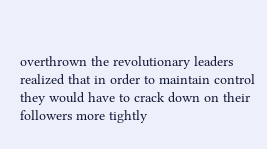overthrown the revolutionary leaders realized that in order to maintain control they would have to crack down on their followers more tightly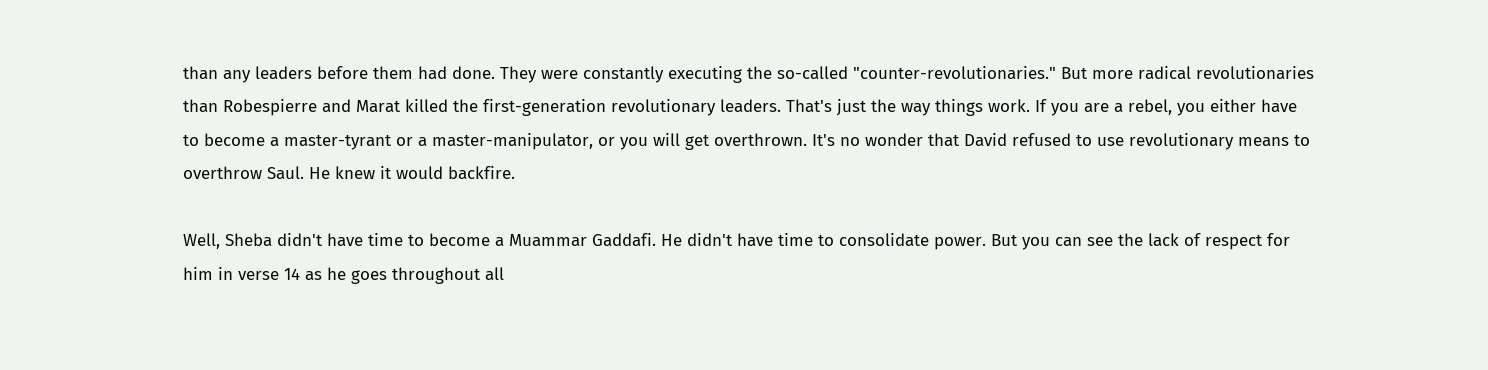than any leaders before them had done. They were constantly executing the so-called "counter-revolutionaries." But more radical revolutionaries than Robespierre and Marat killed the first-generation revolutionary leaders. That's just the way things work. If you are a rebel, you either have to become a master-tyrant or a master-manipulator, or you will get overthrown. It's no wonder that David refused to use revolutionary means to overthrow Saul. He knew it would backfire.

Well, Sheba didn't have time to become a Muammar Gaddafi. He didn't have time to consolidate power. But you can see the lack of respect for him in verse 14 as he goes throughout all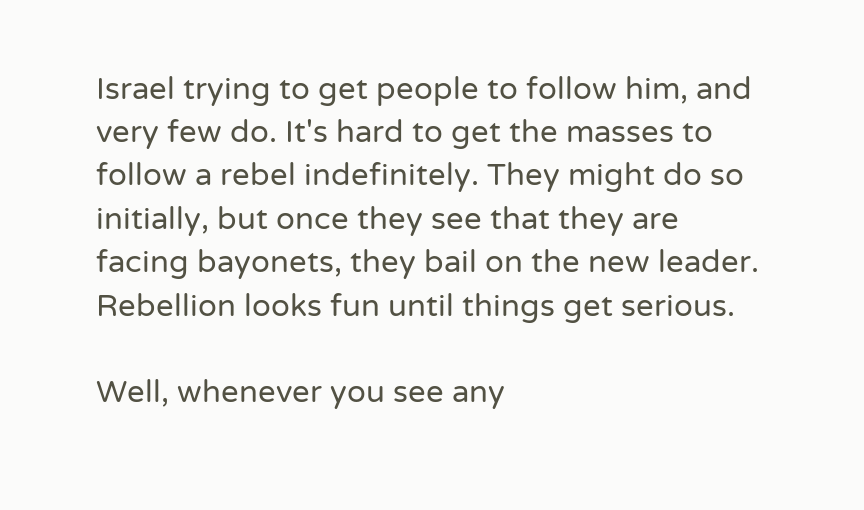Israel trying to get people to follow him, and very few do. It's hard to get the masses to follow a rebel indefinitely. They might do so initially, but once they see that they are facing bayonets, they bail on the new leader. Rebellion looks fun until things get serious.

Well, whenever you see any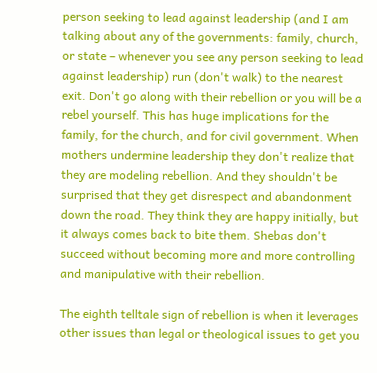person seeking to lead against leadership (and I am talking about any of the governments: family, church, or state – whenever you see any person seeking to lead against leadership) run (don't walk) to the nearest exit. Don't go along with their rebellion or you will be a rebel yourself. This has huge implications for the family, for the church, and for civil government. When mothers undermine leadership they don't realize that they are modeling rebellion. And they shouldn't be surprised that they get disrespect and abandonment down the road. They think they are happy initially, but it always comes back to bite them. Shebas don't succeed without becoming more and more controlling and manipulative with their rebellion.

The eighth telltale sign of rebellion is when it leverages other issues than legal or theological issues to get you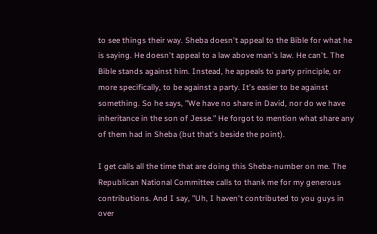to see things their way. Sheba doesn't appeal to the Bible for what he is saying. He doesn't appeal to a law above man's law. He can't. The Bible stands against him. Instead, he appeals to party principle, or more specifically, to be against a party. It's easier to be against something. So he says, "We have no share in David, nor do we have inheritance in the son of Jesse." He forgot to mention what share any of them had in Sheba (but that's beside the point).

I get calls all the time that are doing this Sheba-number on me. The Republican National Committee calls to thank me for my generous contributions. And I say, "Uh, I haven't contributed to you guys in over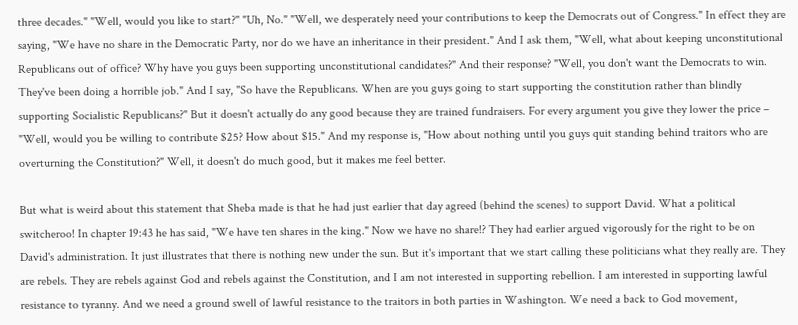three decades." "Well, would you like to start?" "Uh, No." "Well, we desperately need your contributions to keep the Democrats out of Congress." In effect they are saying, "We have no share in the Democratic Party, nor do we have an inheritance in their president." And I ask them, "Well, what about keeping unconstitutional Republicans out of office? Why have you guys been supporting unconstitutional candidates?" And their response? "Well, you don't want the Democrats to win. They've been doing a horrible job." And I say, "So have the Republicans. When are you guys going to start supporting the constitution rather than blindly supporting Socialistic Republicans?" But it doesn't actually do any good because they are trained fundraisers. For every argument you give they lower the price – "Well, would you be willing to contribute $25? How about $15." And my response is, "How about nothing until you guys quit standing behind traitors who are overturning the Constitution?" Well, it doesn't do much good, but it makes me feel better.

But what is weird about this statement that Sheba made is that he had just earlier that day agreed (behind the scenes) to support David. What a political switcheroo! In chapter 19:43 he has said, "We have ten shares in the king." Now we have no share!? They had earlier argued vigorously for the right to be on David's administration. It just illustrates that there is nothing new under the sun. But it's important that we start calling these politicians what they really are. They are rebels. They are rebels against God and rebels against the Constitution, and I am not interested in supporting rebellion. I am interested in supporting lawful resistance to tyranny. And we need a ground swell of lawful resistance to the traitors in both parties in Washington. We need a back to God movement,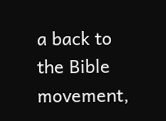a back to the Bible movement,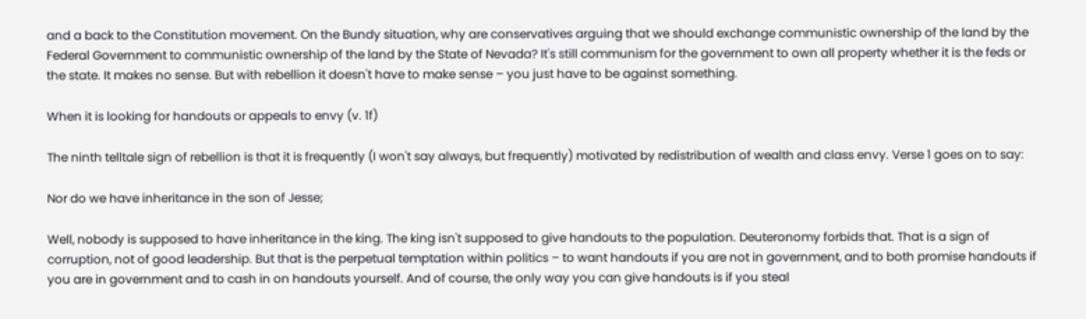and a back to the Constitution movement. On the Bundy situation, why are conservatives arguing that we should exchange communistic ownership of the land by the Federal Government to communistic ownership of the land by the State of Nevada? It's still communism for the government to own all property whether it is the feds or the state. It makes no sense. But with rebellion it doesn't have to make sense – you just have to be against something.

When it is looking for handouts or appeals to envy (v. 1f)

The ninth telltale sign of rebellion is that it is frequently (I won't say always, but frequently) motivated by redistribution of wealth and class envy. Verse 1 goes on to say:

Nor do we have inheritance in the son of Jesse;

Well, nobody is supposed to have inheritance in the king. The king isn't supposed to give handouts to the population. Deuteronomy forbids that. That is a sign of corruption, not of good leadership. But that is the perpetual temptation within politics – to want handouts if you are not in government, and to both promise handouts if you are in government and to cash in on handouts yourself. And of course, the only way you can give handouts is if you steal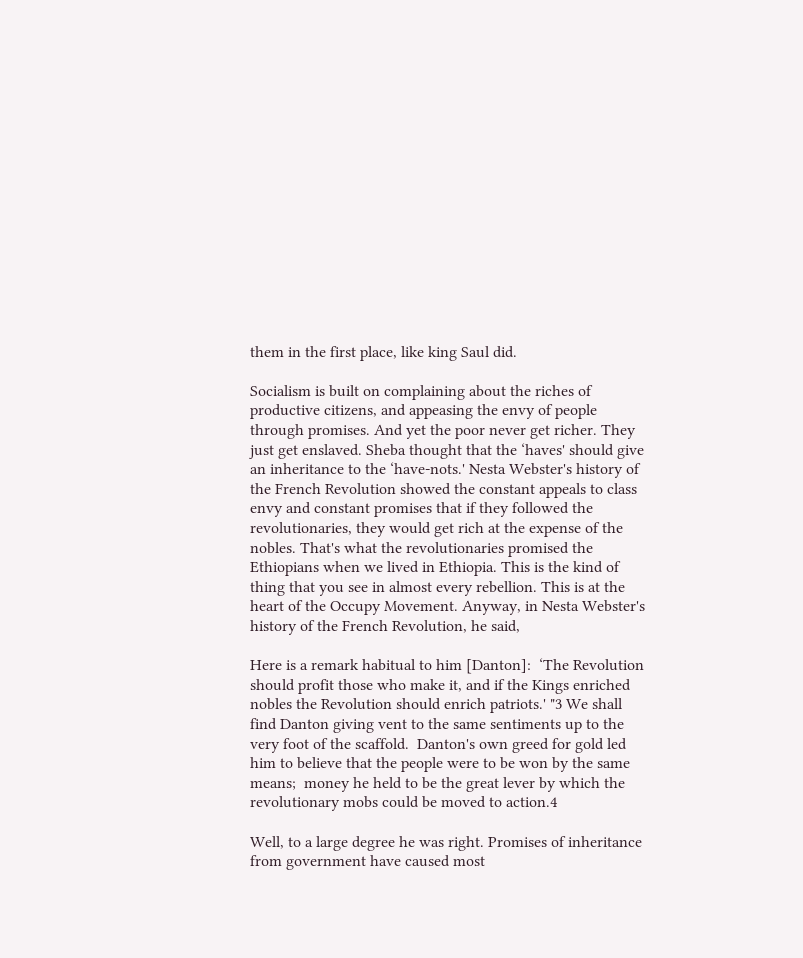them in the first place, like king Saul did.

Socialism is built on complaining about the riches of productive citizens, and appeasing the envy of people through promises. And yet the poor never get richer. They just get enslaved. Sheba thought that the ‘haves' should give an inheritance to the ‘have-nots.' Nesta Webster's history of the French Revolution showed the constant appeals to class envy and constant promises that if they followed the revolutionaries, they would get rich at the expense of the nobles. That's what the revolutionaries promised the Ethiopians when we lived in Ethiopia. This is the kind of thing that you see in almost every rebellion. This is at the heart of the Occupy Movement. Anyway, in Nesta Webster's history of the French Revolution, he said,

Here is a remark habitual to him [Danton]:  ‘The Revolution should profit those who make it, and if the Kings enriched nobles the Revolution should enrich patriots.' "3 We shall find Danton giving vent to the same sentiments up to the very foot of the scaffold.  Danton's own greed for gold led him to believe that the people were to be won by the same means;  money he held to be the great lever by which the revolutionary mobs could be moved to action.4

Well, to a large degree he was right. Promises of inheritance from government have caused most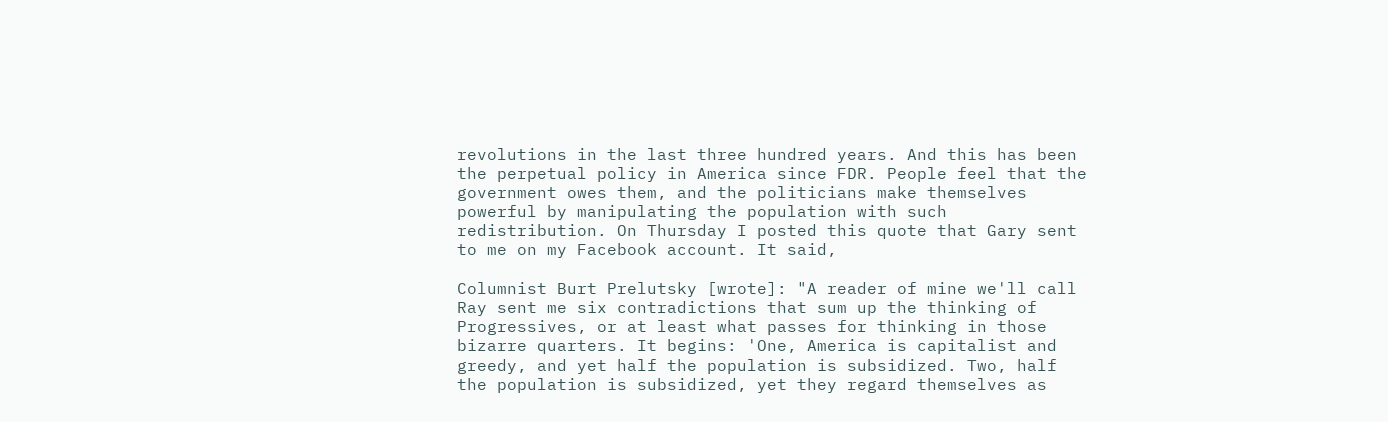revolutions in the last three hundred years. And this has been the perpetual policy in America since FDR. People feel that the government owes them, and the politicians make themselves powerful by manipulating the population with such redistribution. On Thursday I posted this quote that Gary sent to me on my Facebook account. It said,

Columnist Burt Prelutsky [wrote]: "A reader of mine we'll call Ray sent me six contradictions that sum up the thinking of Progressives, or at least what passes for thinking in those bizarre quarters. It begins: 'One, America is capitalist and greedy, and yet half the population is subsidized. Two, half the population is subsidized, yet they regard themselves as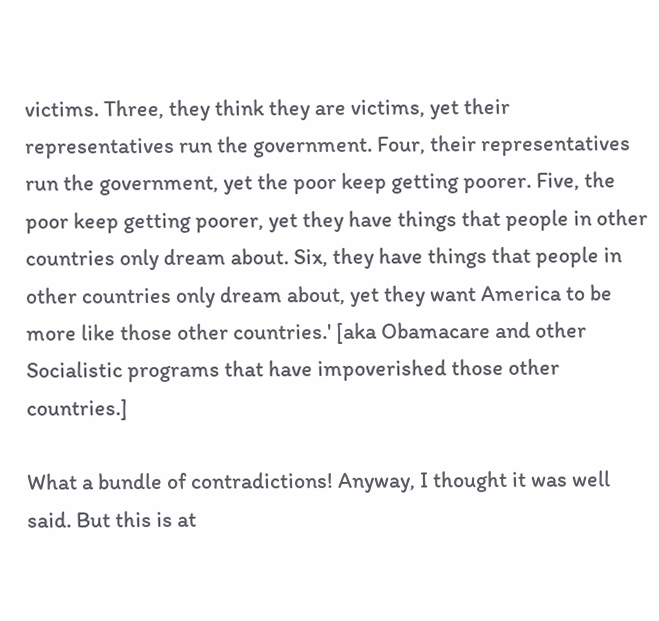victims. Three, they think they are victims, yet their representatives run the government. Four, their representatives run the government, yet the poor keep getting poorer. Five, the poor keep getting poorer, yet they have things that people in other countries only dream about. Six, they have things that people in other countries only dream about, yet they want America to be more like those other countries.' [aka Obamacare and other Socialistic programs that have impoverished those other countries.]

What a bundle of contradictions! Anyway, I thought it was well said. But this is at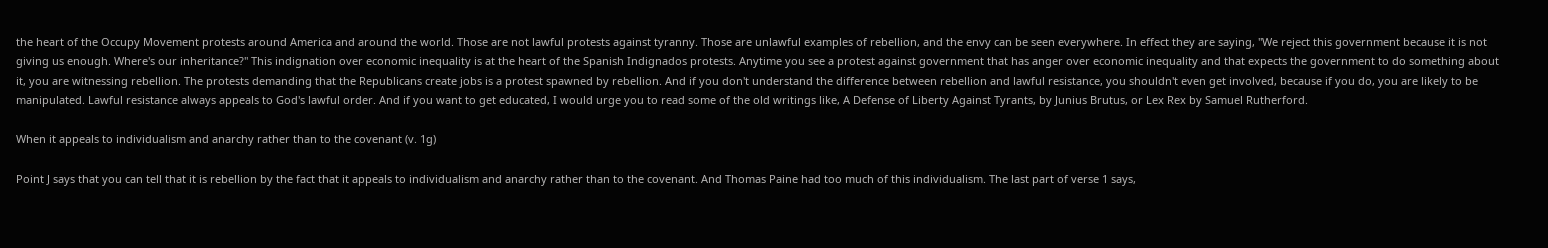the heart of the Occupy Movement protests around America and around the world. Those are not lawful protests against tyranny. Those are unlawful examples of rebellion, and the envy can be seen everywhere. In effect they are saying, "We reject this government because it is not giving us enough. Where's our inheritance?" This indignation over economic inequality is at the heart of the Spanish Indignados protests. Anytime you see a protest against government that has anger over economic inequality and that expects the government to do something about it, you are witnessing rebellion. The protests demanding that the Republicans create jobs is a protest spawned by rebellion. And if you don't understand the difference between rebellion and lawful resistance, you shouldn't even get involved, because if you do, you are likely to be manipulated. Lawful resistance always appeals to God's lawful order. And if you want to get educated, I would urge you to read some of the old writings like, A Defense of Liberty Against Tyrants, by Junius Brutus, or Lex Rex by Samuel Rutherford.

When it appeals to individualism and anarchy rather than to the covenant (v. 1g)

Point J says that you can tell that it is rebellion by the fact that it appeals to individualism and anarchy rather than to the covenant. And Thomas Paine had too much of this individualism. The last part of verse 1 says,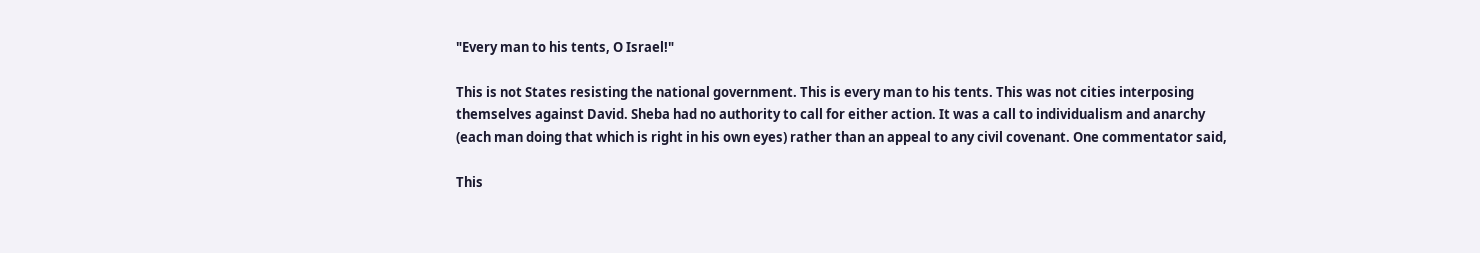"Every man to his tents, O Israel!"

This is not States resisting the national government. This is every man to his tents. This was not cities interposing themselves against David. Sheba had no authority to call for either action. It was a call to individualism and anarchy (each man doing that which is right in his own eyes) rather than an appeal to any civil covenant. One commentator said,

This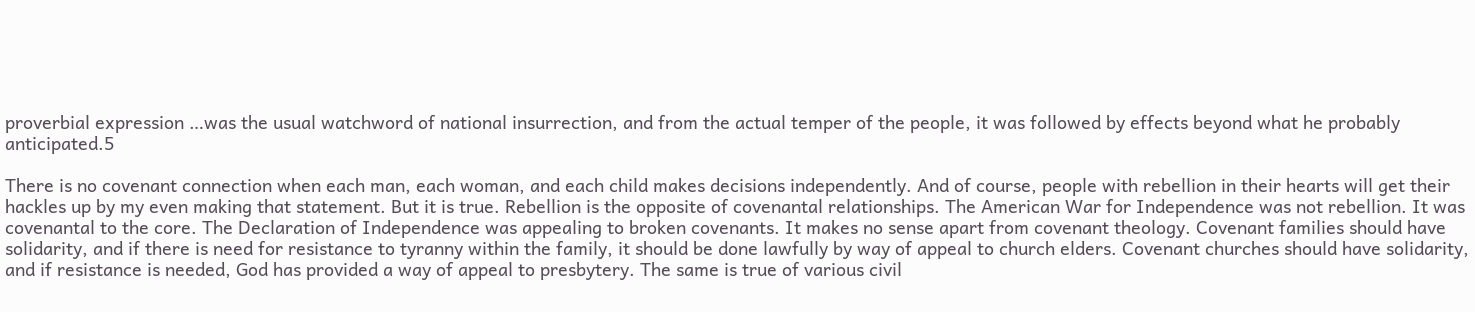proverbial expression …was the usual watchword of national insurrection, and from the actual temper of the people, it was followed by effects beyond what he probably anticipated.5

There is no covenant connection when each man, each woman, and each child makes decisions independently. And of course, people with rebellion in their hearts will get their hackles up by my even making that statement. But it is true. Rebellion is the opposite of covenantal relationships. The American War for Independence was not rebellion. It was covenantal to the core. The Declaration of Independence was appealing to broken covenants. It makes no sense apart from covenant theology. Covenant families should have solidarity, and if there is need for resistance to tyranny within the family, it should be done lawfully by way of appeal to church elders. Covenant churches should have solidarity, and if resistance is needed, God has provided a way of appeal to presbytery. The same is true of various civil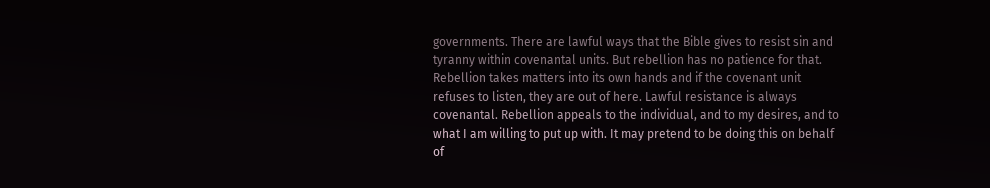governments. There are lawful ways that the Bible gives to resist sin and tyranny within covenantal units. But rebellion has no patience for that. Rebellion takes matters into its own hands and if the covenant unit refuses to listen, they are out of here. Lawful resistance is always covenantal. Rebellion appeals to the individual, and to my desires, and to what I am willing to put up with. It may pretend to be doing this on behalf of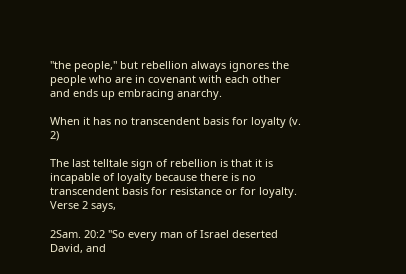"the people," but rebellion always ignores the people who are in covenant with each other and ends up embracing anarchy.

When it has no transcendent basis for loyalty (v. 2)

The last telltale sign of rebellion is that it is incapable of loyalty because there is no transcendent basis for resistance or for loyalty. Verse 2 says,

2Sam. 20:2 "So every man of Israel deserted David, and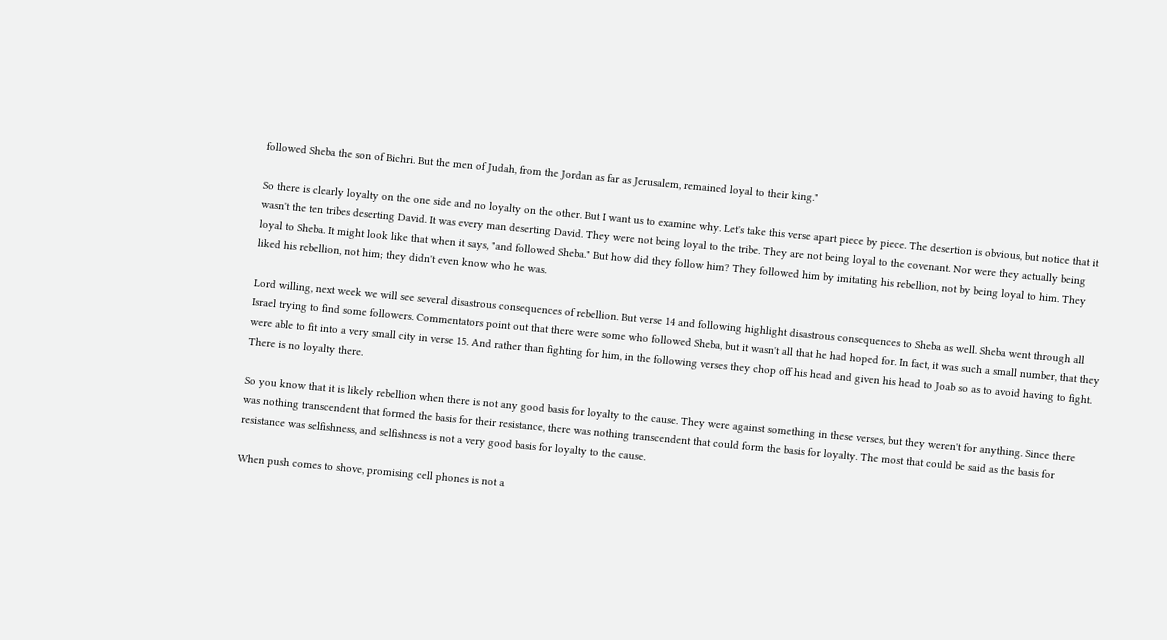followed Sheba the son of Bichri. But the men of Judah, from the Jordan as far as Jerusalem, remained loyal to their king."

So there is clearly loyalty on the one side and no loyalty on the other. But I want us to examine why. Let's take this verse apart piece by piece. The desertion is obvious, but notice that it wasn't the ten tribes deserting David. It was every man deserting David. They were not being loyal to the tribe. They are not being loyal to the covenant. Nor were they actually being loyal to Sheba. It might look like that when it says, "and followed Sheba." But how did they follow him? They followed him by imitating his rebellion, not by being loyal to him. They liked his rebellion, not him; they didn't even know who he was.

Lord willing, next week we will see several disastrous consequences of rebellion. But verse 14 and following highlight disastrous consequences to Sheba as well. Sheba went through all Israel trying to find some followers. Commentators point out that there were some who followed Sheba, but it wasn't all that he had hoped for. In fact, it was such a small number, that they were able to fit into a very small city in verse 15. And rather than fighting for him, in the following verses they chop off his head and given his head to Joab so as to avoid having to fight. There is no loyalty there.

So you know that it is likely rebellion when there is not any good basis for loyalty to the cause. They were against something in these verses, but they weren't for anything. Since there was nothing transcendent that formed the basis for their resistance, there was nothing transcendent that could form the basis for loyalty. The most that could be said as the basis for resistance was selfishness, and selfishness is not a very good basis for loyalty to the cause.

When push comes to shove, promising cell phones is not a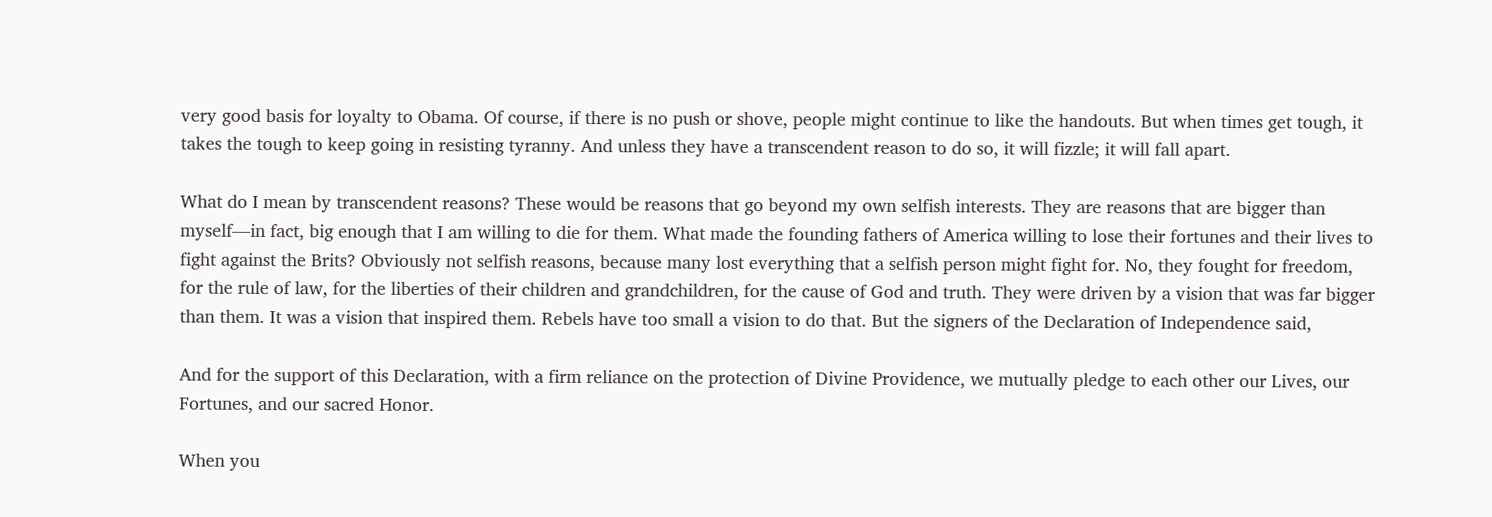very good basis for loyalty to Obama. Of course, if there is no push or shove, people might continue to like the handouts. But when times get tough, it takes the tough to keep going in resisting tyranny. And unless they have a transcendent reason to do so, it will fizzle; it will fall apart.

What do I mean by transcendent reasons? These would be reasons that go beyond my own selfish interests. They are reasons that are bigger than myself—in fact, big enough that I am willing to die for them. What made the founding fathers of America willing to lose their fortunes and their lives to fight against the Brits? Obviously not selfish reasons, because many lost everything that a selfish person might fight for. No, they fought for freedom, for the rule of law, for the liberties of their children and grandchildren, for the cause of God and truth. They were driven by a vision that was far bigger than them. It was a vision that inspired them. Rebels have too small a vision to do that. But the signers of the Declaration of Independence said,

And for the support of this Declaration, with a firm reliance on the protection of Divine Providence, we mutually pledge to each other our Lives, our Fortunes, and our sacred Honor.

When you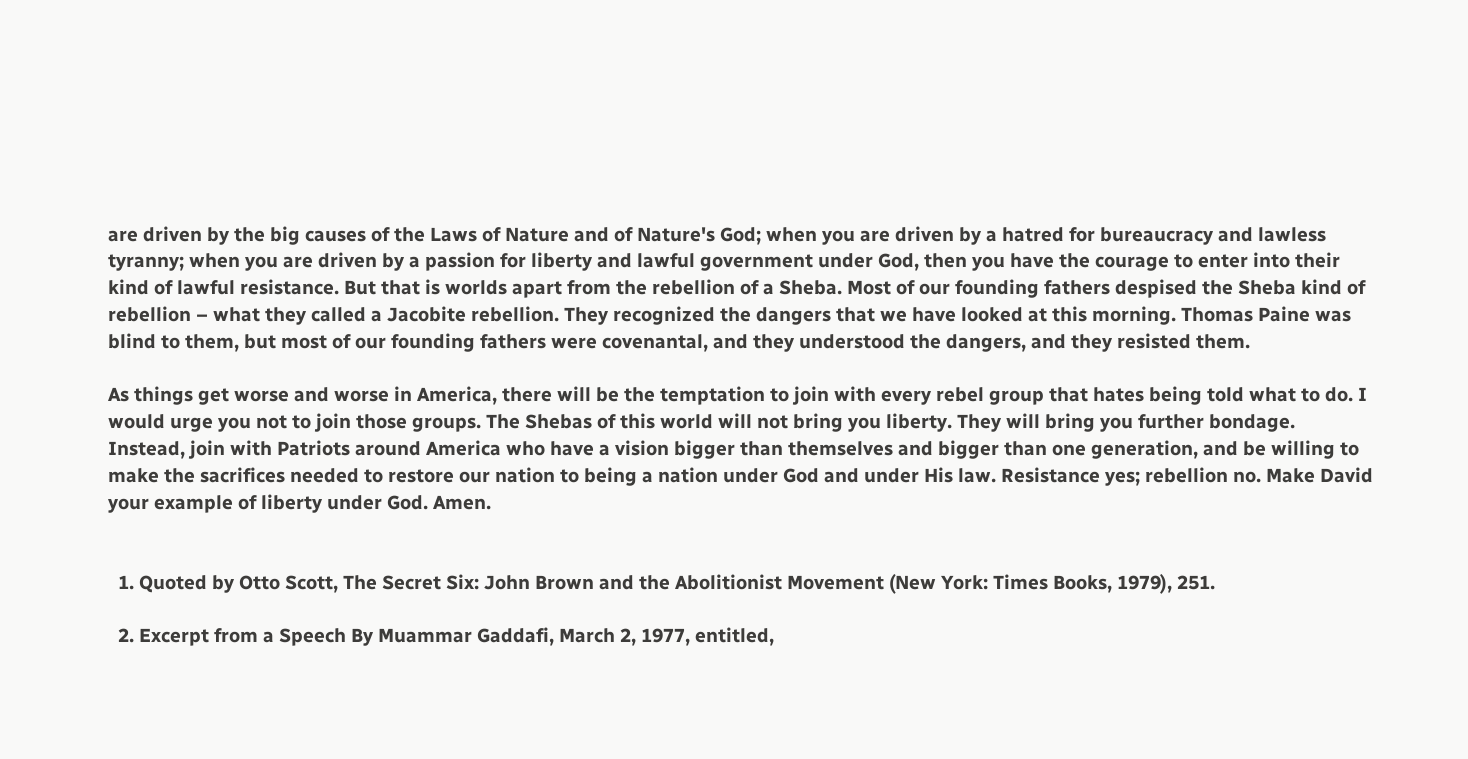are driven by the big causes of the Laws of Nature and of Nature's God; when you are driven by a hatred for bureaucracy and lawless tyranny; when you are driven by a passion for liberty and lawful government under God, then you have the courage to enter into their kind of lawful resistance. But that is worlds apart from the rebellion of a Sheba. Most of our founding fathers despised the Sheba kind of rebellion – what they called a Jacobite rebellion. They recognized the dangers that we have looked at this morning. Thomas Paine was blind to them, but most of our founding fathers were covenantal, and they understood the dangers, and they resisted them.

As things get worse and worse in America, there will be the temptation to join with every rebel group that hates being told what to do. I would urge you not to join those groups. The Shebas of this world will not bring you liberty. They will bring you further bondage. Instead, join with Patriots around America who have a vision bigger than themselves and bigger than one generation, and be willing to make the sacrifices needed to restore our nation to being a nation under God and under His law. Resistance yes; rebellion no. Make David your example of liberty under God. Amen.


  1. Quoted by Otto Scott, The Secret Six: John Brown and the Abolitionist Movement (New York: Times Books, 1979), 251.

  2. Excerpt from a Speech By Muammar Gaddafi, March 2, 1977, entitled,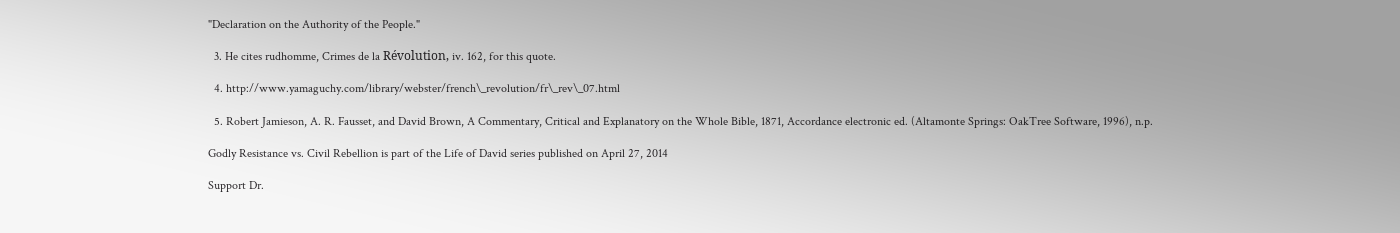"Declaration on the Authority of the People."

  3. He cites rudhomme, Crimes de la Révolution, iv. 162, for this quote.

  4. http://www.yamaguchy.com/library/webster/french\_revolution/fr\_rev\_07.html

  5. Robert Jamieson, A. R. Fausset, and David Brown, A Commentary, Critical and Explanatory on the Whole Bible, 1871, Accordance electronic ed. (Altamonte Springs: OakTree Software, 1996), n.p.

Godly Resistance vs. Civil Rebellion is part of the Life of David series published on April 27, 2014

Support Dr.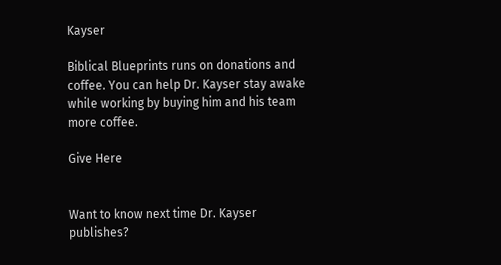Kayser

Biblical Blueprints runs on donations and coffee. You can help Dr. Kayser stay awake while working by buying him and his team more coffee.

Give Here


Want to know next time Dr. Kayser publishes?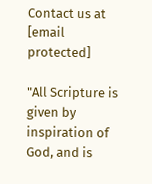Contact us at [email protected]

"All Scripture is given by inspiration of God, and is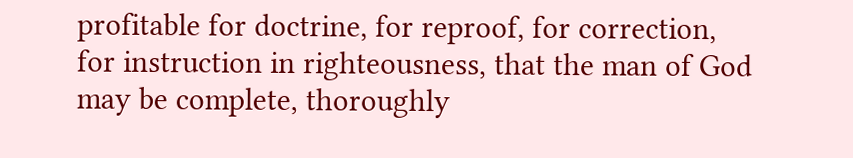profitable for doctrine, for reproof, for correction, for instruction in righteousness, that the man of God may be complete, thoroughly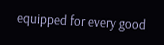equipped for every good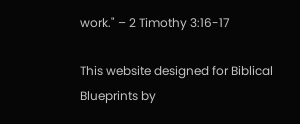work." – 2 Timothy 3:16-17

This website designed for Biblical Blueprints by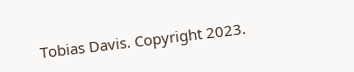Tobias Davis. Copyright 2023.